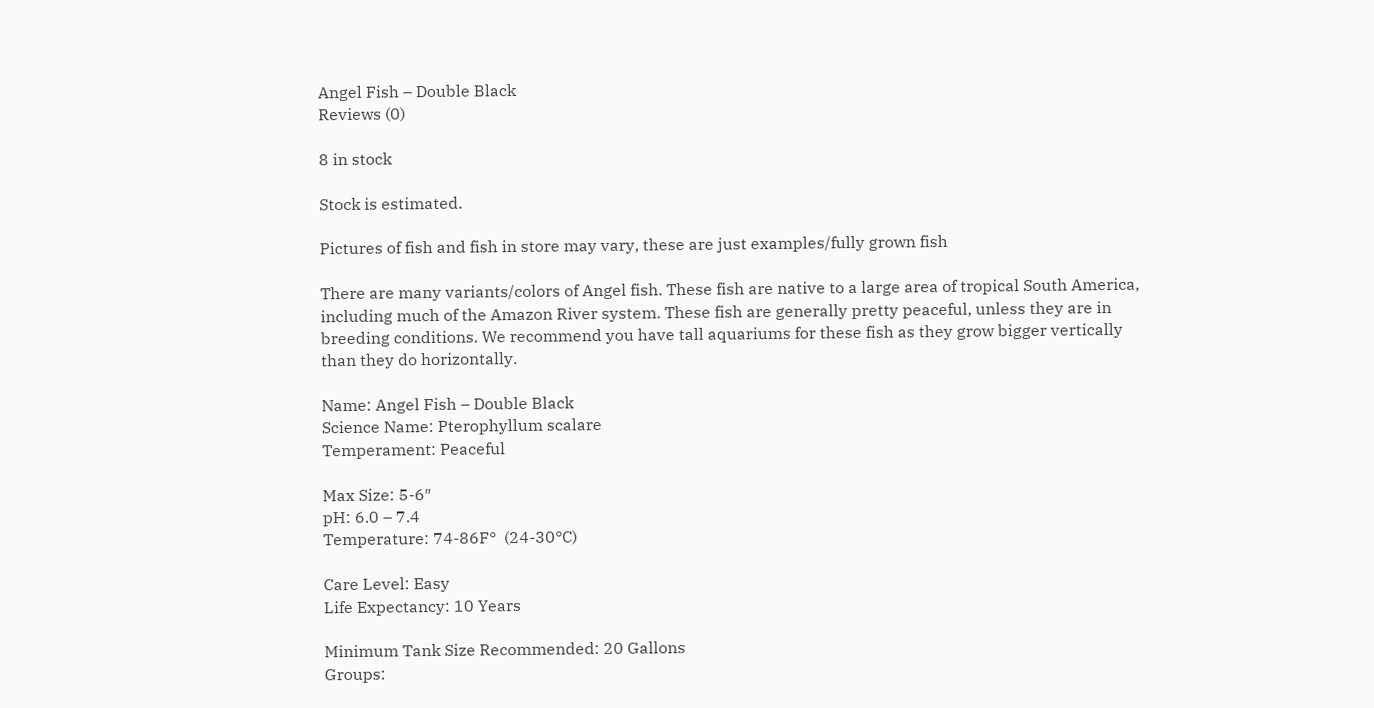Angel Fish – Double Black
Reviews (0)

8 in stock

Stock is estimated.

Pictures of fish and fish in store may vary, these are just examples/fully grown fish

There are many variants/colors of Angel fish. These fish are native to a large area of tropical South America, including much of the Amazon River system. These fish are generally pretty peaceful, unless they are in breeding conditions. We recommend you have tall aquariums for these fish as they grow bigger vertically than they do horizontally.

Name: Angel Fish – Double Black
Science Name: Pterophyllum scalare
Temperament: Peaceful

Max Size: 5-6″
pH: 6.0 – 7.4
Temperature: 74-86F°  (24-30°C)

Care Level: Easy
Life Expectancy: 10 Years

Minimum Tank Size Recommended: 20 Gallons
Groups: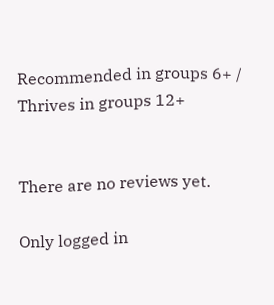Recommended in groups 6+ / Thrives in groups 12+


There are no reviews yet.

Only logged in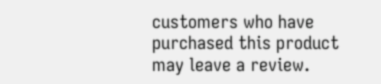customers who have purchased this product may leave a review.